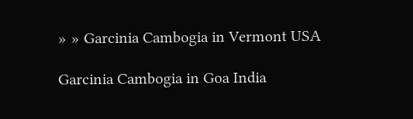» » Garcinia Cambogia in Vermont USA

Garcinia Cambogia in Goa India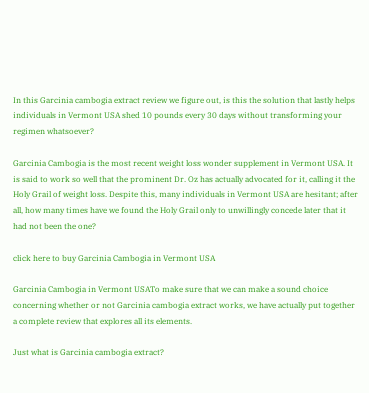In this Garcinia cambogia extract review we figure out, is this the solution that lastly helps individuals in Vermont USA shed 10 pounds every 30 days without transforming your regimen whatsoever?

Garcinia Cambogia is the most recent weight loss wonder supplement in Vermont USA. It is said to work so well that the prominent Dr. Oz has actually advocated for it, calling it the Holy Grail of weight loss. Despite this, many individuals in Vermont USA are hesitant; after all, how many times have we found the Holy Grail only to unwillingly concede later that it had not been the one?

click here to buy Garcinia Cambogia in Vermont USA

Garcinia Cambogia in Vermont USATo make sure that we can make a sound choice concerning whether or not Garcinia cambogia extract works, we have actually put together a complete review that explores all its elements.

Just what is Garcinia cambogia extract?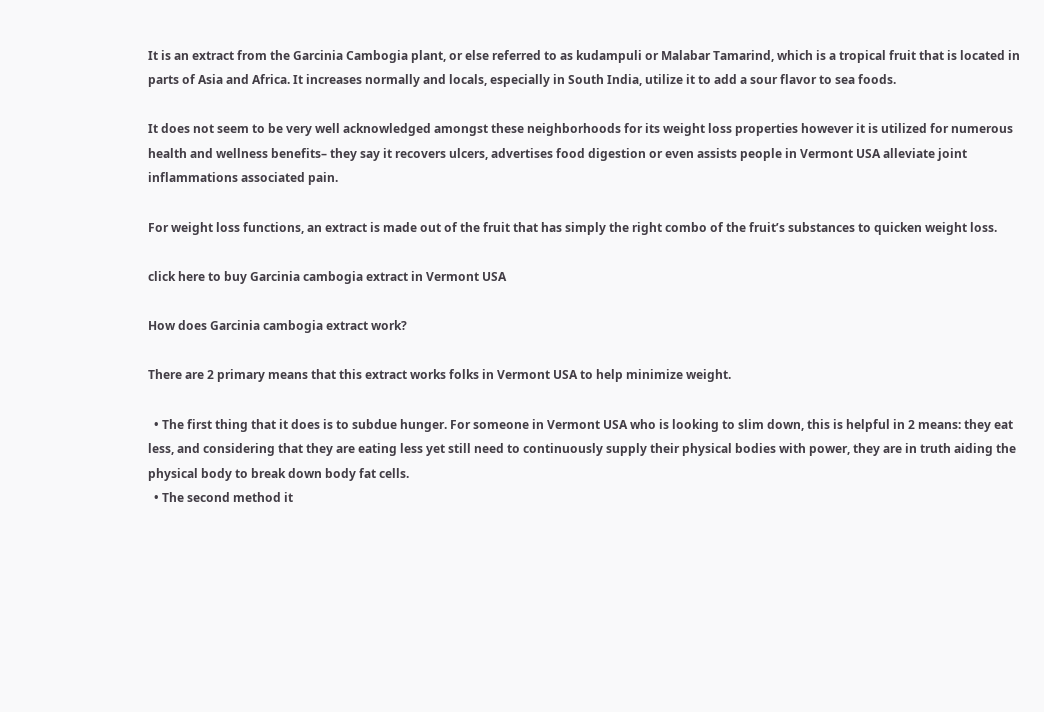It is an extract from the Garcinia Cambogia plant, or else referred to as kudampuli or Malabar Tamarind, which is a tropical fruit that is located in parts of Asia and Africa. It increases normally and locals, especially in South India, utilize it to add a sour flavor to sea foods.

It does not seem to be very well acknowledged amongst these neighborhoods for its weight loss properties however it is utilized for numerous health and wellness benefits– they say it recovers ulcers, advertises food digestion or even assists people in Vermont USA alleviate joint inflammations associated pain.

For weight loss functions, an extract is made out of the fruit that has simply the right combo of the fruit’s substances to quicken weight loss.

click here to buy Garcinia cambogia extract in Vermont USA

How does Garcinia cambogia extract work?

There are 2 primary means that this extract works folks in Vermont USA to help minimize weight.

  • The first thing that it does is to subdue hunger. For someone in Vermont USA who is looking to slim down, this is helpful in 2 means: they eat less, and considering that they are eating less yet still need to continuously supply their physical bodies with power, they are in truth aiding the physical body to break down body fat cells.
  • The second method it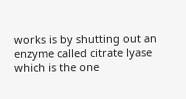works is by shutting out an enzyme called citrate lyase which is the one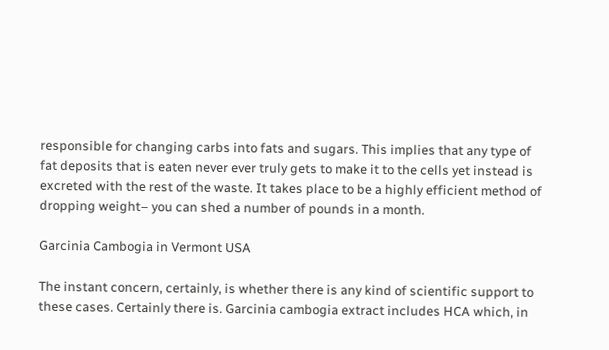responsible for changing carbs into fats and sugars. This implies that any type of fat deposits that is eaten never ever truly gets to make it to the cells yet instead is excreted with the rest of the waste. It takes place to be a highly efficient method of dropping weight– you can shed a number of pounds in a month.

Garcinia Cambogia in Vermont USA

The instant concern, certainly, is whether there is any kind of scientific support to these cases. Certainly there is. Garcinia cambogia extract includes HCA which, in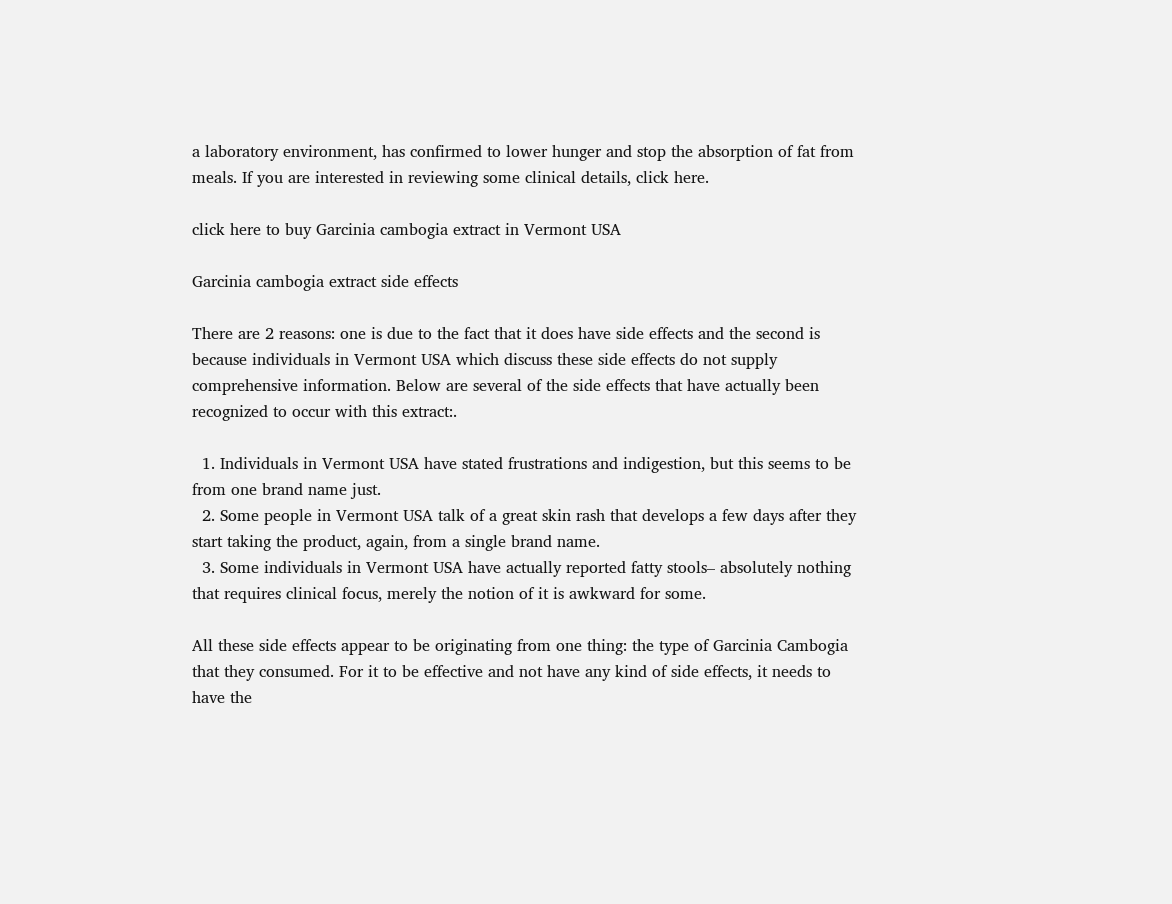a laboratory environment, has confirmed to lower hunger and stop the absorption of fat from meals. If you are interested in reviewing some clinical details, click here.

click here to buy Garcinia cambogia extract in Vermont USA

Garcinia cambogia extract side effects

There are 2 reasons: one is due to the fact that it does have side effects and the second is because individuals in Vermont USA which discuss these side effects do not supply comprehensive information. Below are several of the side effects that have actually been recognized to occur with this extract:.

  1. Individuals in Vermont USA have stated frustrations and indigestion, but this seems to be from one brand name just.
  2. Some people in Vermont USA talk of a great skin rash that develops a few days after they start taking the product, again, from a single brand name.
  3. Some individuals in Vermont USA have actually reported fatty stools– absolutely nothing that requires clinical focus, merely the notion of it is awkward for some.

All these side effects appear to be originating from one thing: the type of Garcinia Cambogia that they consumed. For it to be effective and not have any kind of side effects, it needs to have the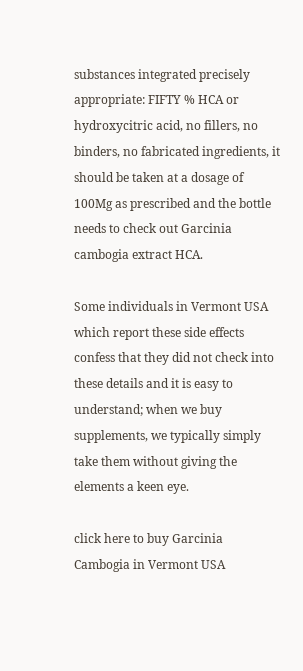substances integrated precisely appropriate: FIFTY % HCA or hydroxycitric acid, no fillers, no binders, no fabricated ingredients, it should be taken at a dosage of 100Mg as prescribed and the bottle needs to check out Garcinia cambogia extract HCA.

Some individuals in Vermont USA which report these side effects confess that they did not check into these details and it is easy to understand; when we buy supplements, we typically simply take them without giving the elements a keen eye.

click here to buy Garcinia Cambogia in Vermont USA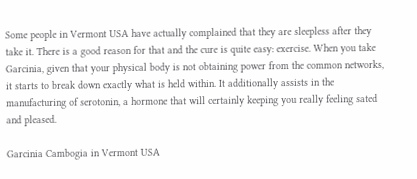Some people in Vermont USA have actually complained that they are sleepless after they take it. There is a good reason for that and the cure is quite easy: exercise. When you take Garcinia, given that your physical body is not obtaining power from the common networks, it starts to break down exactly what is held within. It additionally assists in the manufacturing of serotonin, a hormone that will certainly keeping you really feeling sated and pleased.

Garcinia Cambogia in Vermont USA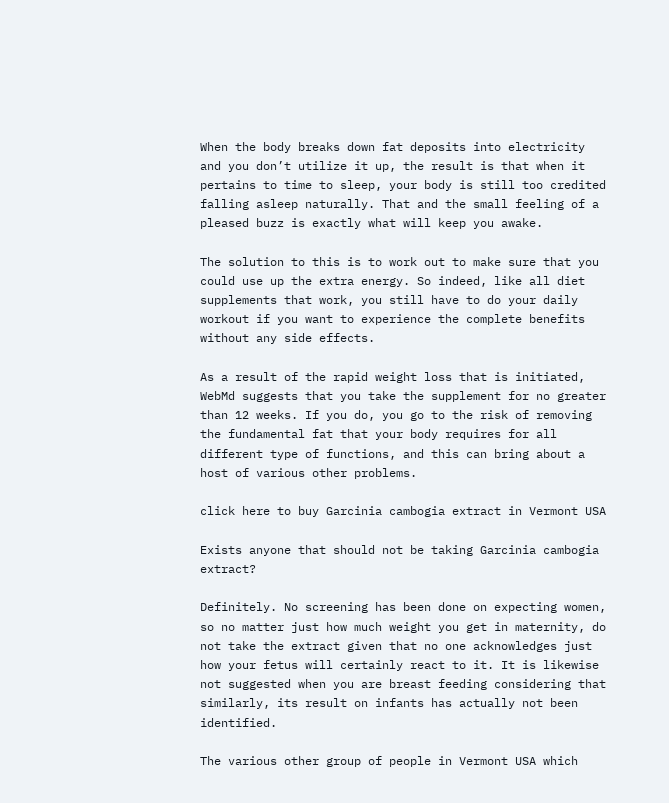When the body breaks down fat deposits into electricity and you don’t utilize it up, the result is that when it pertains to time to sleep, your body is still too credited falling asleep naturally. That and the small feeling of a pleased buzz is exactly what will keep you awake.

The solution to this is to work out to make sure that you could use up the extra energy. So indeed, like all diet supplements that work, you still have to do your daily workout if you want to experience the complete benefits without any side effects.

As a result of the rapid weight loss that is initiated, WebMd suggests that you take the supplement for no greater than 12 weeks. If you do, you go to the risk of removing the fundamental fat that your body requires for all different type of functions, and this can bring about a host of various other problems.

click here to buy Garcinia cambogia extract in Vermont USA

Exists anyone that should not be taking Garcinia cambogia extract?

Definitely. No screening has been done on expecting women, so no matter just how much weight you get in maternity, do not take the extract given that no one acknowledges just how your fetus will certainly react to it. It is likewise not suggested when you are breast feeding considering that similarly, its result on infants has actually not been identified.

The various other group of people in Vermont USA which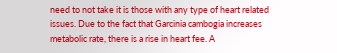need to not take it is those with any type of heart related issues. Due to the fact that Garcinia cambogia increases metabolic rate, there is a rise in heart fee. A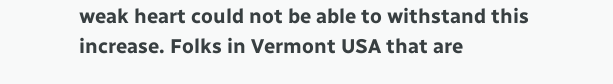weak heart could not be able to withstand this increase. Folks in Vermont USA that are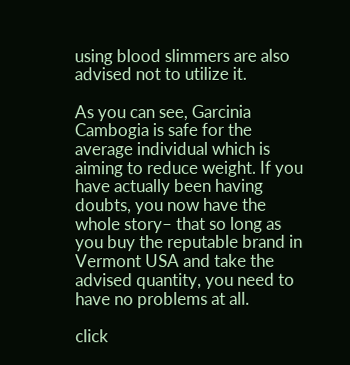using blood slimmers are also advised not to utilize it.

As you can see, Garcinia Cambogia is safe for the average individual which is aiming to reduce weight. If you have actually been having doubts, you now have the whole story– that so long as you buy the reputable brand in Vermont USA and take the advised quantity, you need to have no problems at all.

click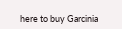here to buy Garcinia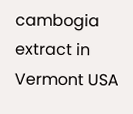cambogia extract in Vermont USA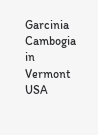Garcinia Cambogia in Vermont USA